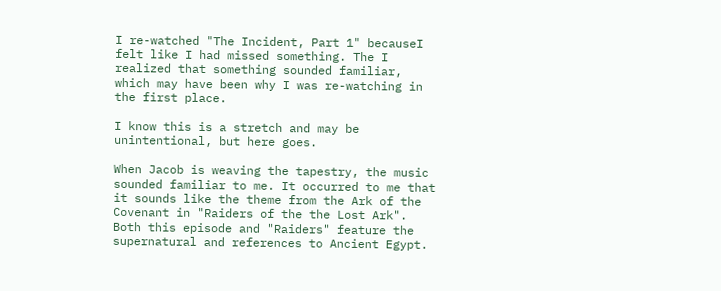I re-watched "The Incident, Part 1" becauseI felt like I had missed something. The I realized that something sounded familiar, which may have been why I was re-watching in the first place.

I know this is a stretch and may be unintentional, but here goes.

When Jacob is weaving the tapestry, the music sounded familiar to me. It occurred to me that it sounds like the theme from the Ark of the Covenant in "Raiders of the the Lost Ark". Both this episode and "Raiders" feature the supernatural and references to Ancient Egypt.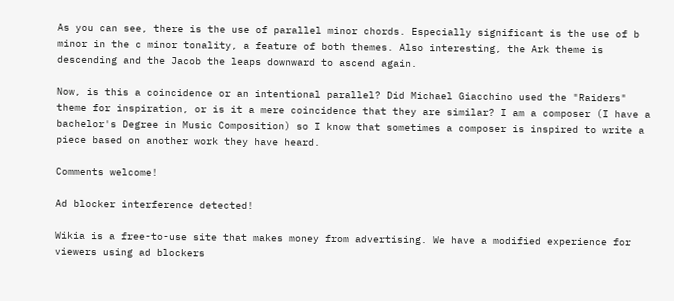As you can see, there is the use of parallel minor chords. Especially significant is the use of b minor in the c minor tonality, a feature of both themes. Also interesting, the Ark theme is descending and the Jacob the leaps downward to ascend again.

Now, is this a coincidence or an intentional parallel? Did Michael Giacchino used the "Raiders" theme for inspiration, or is it a mere coincidence that they are similar? I am a composer (I have a bachelor's Degree in Music Composition) so I know that sometimes a composer is inspired to write a piece based on another work they have heard.

Comments welcome!

Ad blocker interference detected!

Wikia is a free-to-use site that makes money from advertising. We have a modified experience for viewers using ad blockers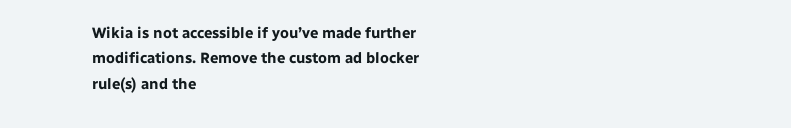Wikia is not accessible if you’ve made further modifications. Remove the custom ad blocker rule(s) and the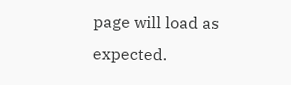page will load as expected.